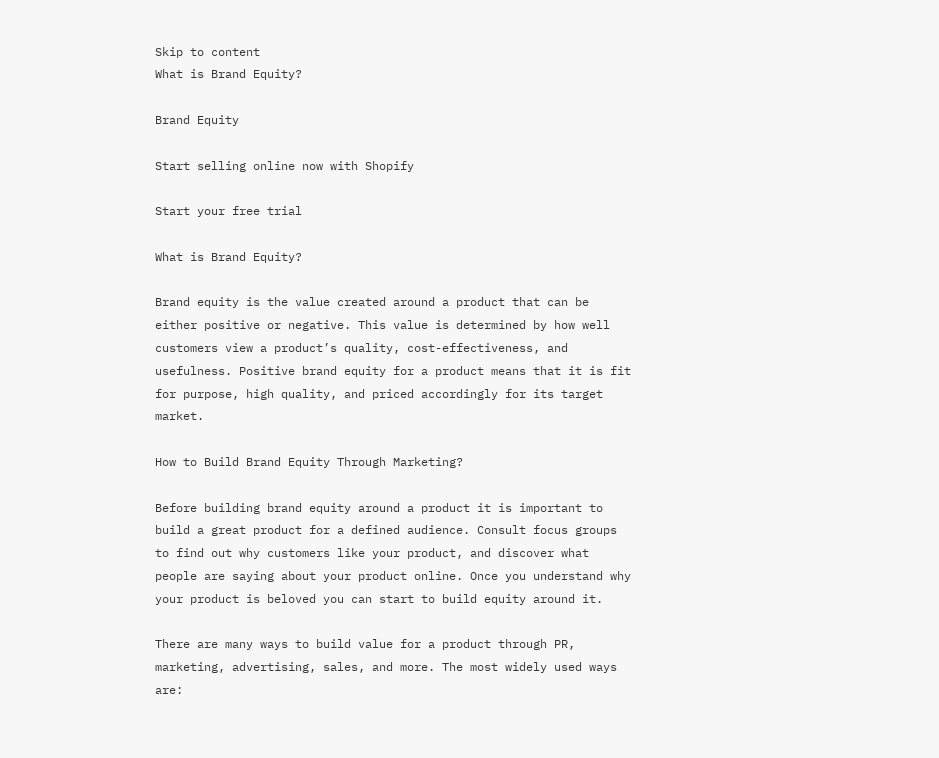Skip to content
What is Brand Equity?

Brand Equity

Start selling online now with Shopify

Start your free trial

What is Brand Equity?

Brand equity is the value created around a product that can be either positive or negative. This value is determined by how well customers view a product’s quality, cost-effectiveness, and usefulness. Positive brand equity for a product means that it is fit for purpose, high quality, and priced accordingly for its target market.

How to Build Brand Equity Through Marketing?

Before building brand equity around a product it is important to build a great product for a defined audience. Consult focus groups to find out why customers like your product, and discover what people are saying about your product online. Once you understand why your product is beloved you can start to build equity around it.

There are many ways to build value for a product through PR, marketing, advertising, sales, and more. The most widely used ways are: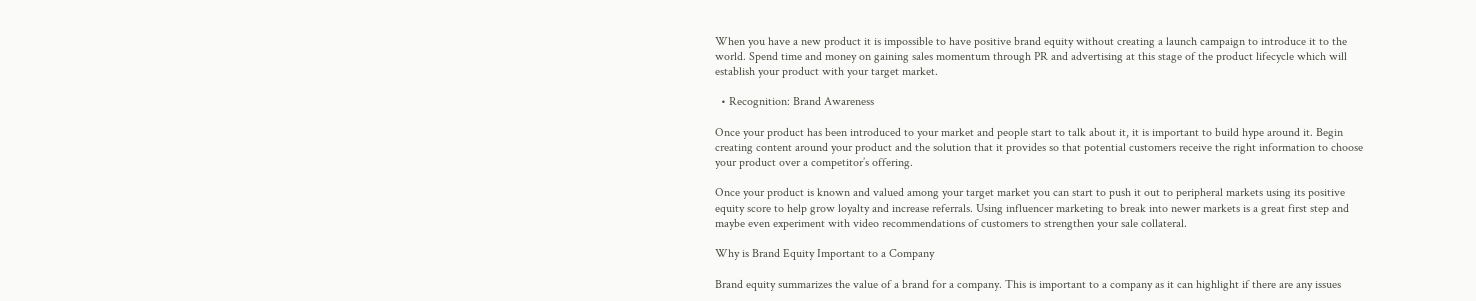When you have a new product it is impossible to have positive brand equity without creating a launch campaign to introduce it to the world. Spend time and money on gaining sales momentum through PR and advertising at this stage of the product lifecycle which will establish your product with your target market.

  • Recognition: Brand Awareness

Once your product has been introduced to your market and people start to talk about it, it is important to build hype around it. Begin creating content around your product and the solution that it provides so that potential customers receive the right information to choose your product over a competitor’s offering.

Once your product is known and valued among your target market you can start to push it out to peripheral markets using its positive equity score to help grow loyalty and increase referrals. Using influencer marketing to break into newer markets is a great first step and maybe even experiment with video recommendations of customers to strengthen your sale collateral.

Why is Brand Equity Important to a Company

Brand equity summarizes the value of a brand for a company. This is important to a company as it can highlight if there are any issues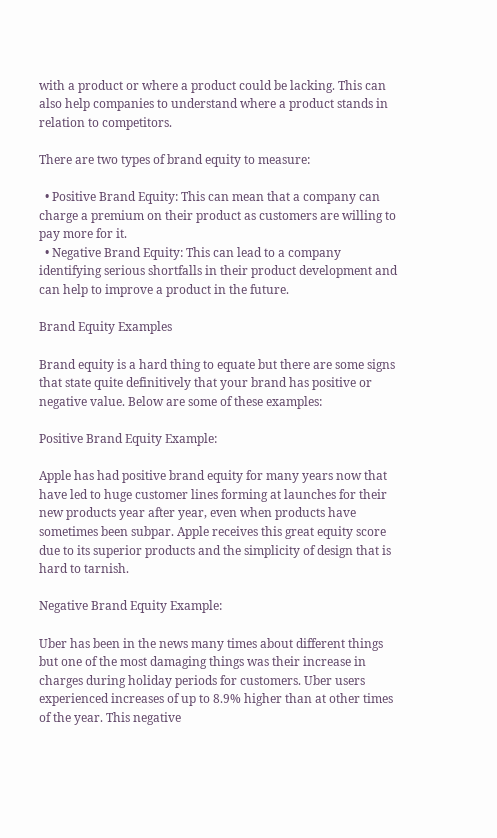with a product or where a product could be lacking. This can also help companies to understand where a product stands in relation to competitors.

There are two types of brand equity to measure:

  • Positive Brand Equity: This can mean that a company can charge a premium on their product as customers are willing to pay more for it.
  • Negative Brand Equity: This can lead to a company identifying serious shortfalls in their product development and can help to improve a product in the future.

Brand Equity Examples

Brand equity is a hard thing to equate but there are some signs that state quite definitively that your brand has positive or negative value. Below are some of these examples:

Positive Brand Equity Example:

Apple has had positive brand equity for many years now that have led to huge customer lines forming at launches for their new products year after year, even when products have sometimes been subpar. Apple receives this great equity score due to its superior products and the simplicity of design that is hard to tarnish.

Negative Brand Equity Example:

Uber has been in the news many times about different things but one of the most damaging things was their increase in charges during holiday periods for customers. Uber users experienced increases of up to 8.9% higher than at other times of the year. This negative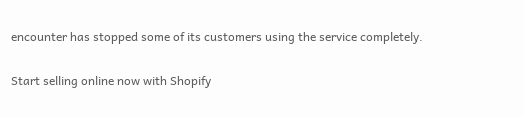encounter has stopped some of its customers using the service completely.

Start selling online now with Shopify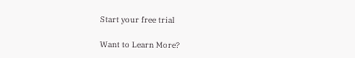Start your free trial

Want to Learn More?